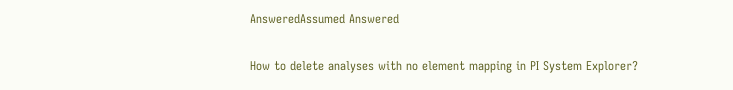AnsweredAssumed Answered

How to delete analyses with no element mapping in PI System Explorer?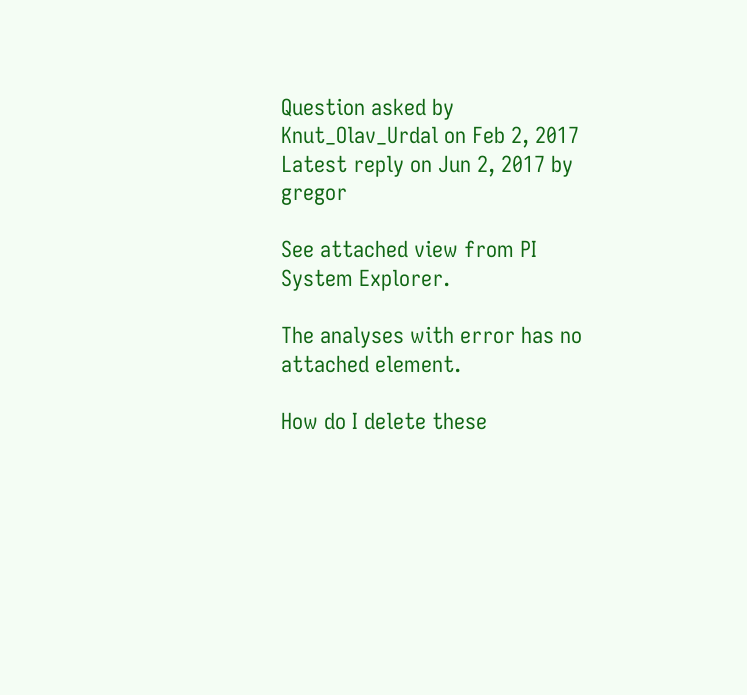Question asked by Knut_Olav_Urdal on Feb 2, 2017
Latest reply on Jun 2, 2017 by gregor

See attached view from PI System Explorer.

The analyses with error has no attached element.

How do I delete these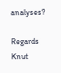analyses?

Regards Knut